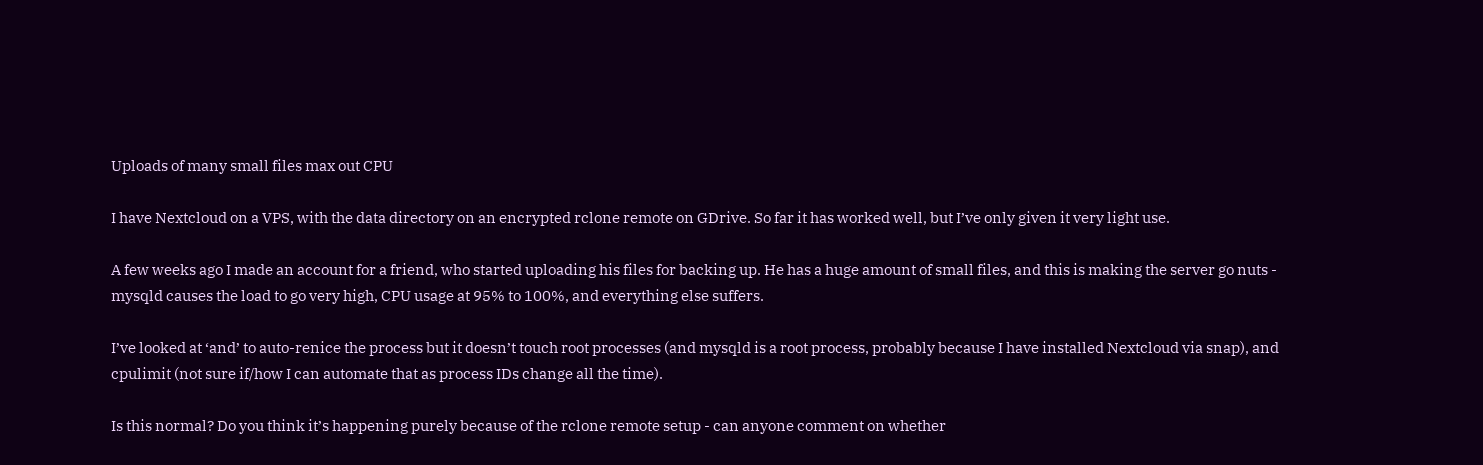Uploads of many small files max out CPU

I have Nextcloud on a VPS, with the data directory on an encrypted rclone remote on GDrive. So far it has worked well, but I’ve only given it very light use.

A few weeks ago I made an account for a friend, who started uploading his files for backing up. He has a huge amount of small files, and this is making the server go nuts - mysqld causes the load to go very high, CPU usage at 95% to 100%, and everything else suffers.

I’ve looked at ‘and’ to auto-renice the process but it doesn’t touch root processes (and mysqld is a root process, probably because I have installed Nextcloud via snap), and cpulimit (not sure if/how I can automate that as process IDs change all the time).

Is this normal? Do you think it’s happening purely because of the rclone remote setup - can anyone comment on whether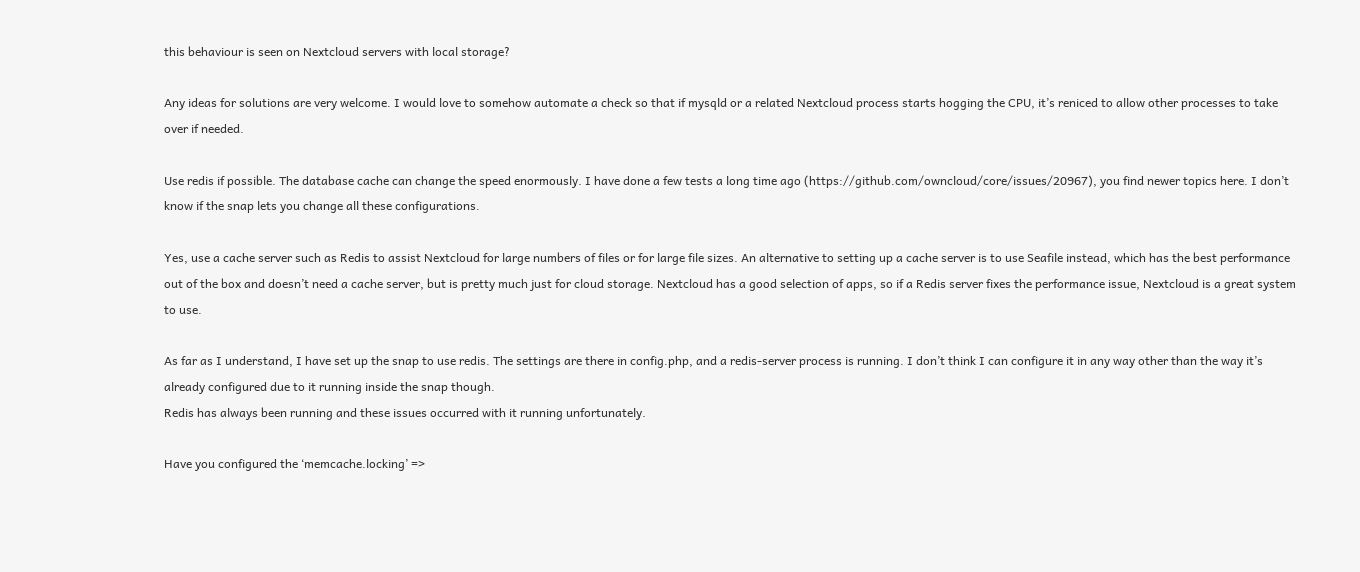this behaviour is seen on Nextcloud servers with local storage?

Any ideas for solutions are very welcome. I would love to somehow automate a check so that if mysqld or a related Nextcloud process starts hogging the CPU, it’s reniced to allow other processes to take over if needed.

Use redis if possible. The database cache can change the speed enormously. I have done a few tests a long time ago (https://github.com/owncloud/core/issues/20967), you find newer topics here. I don’t know if the snap lets you change all these configurations.

Yes, use a cache server such as Redis to assist Nextcloud for large numbers of files or for large file sizes. An alternative to setting up a cache server is to use Seafile instead, which has the best performance out of the box and doesn’t need a cache server, but is pretty much just for cloud storage. Nextcloud has a good selection of apps, so if a Redis server fixes the performance issue, Nextcloud is a great system to use.

As far as I understand, I have set up the snap to use redis. The settings are there in config.php, and a redis-server process is running. I don’t think I can configure it in any way other than the way it’s already configured due to it running inside the snap though.
Redis has always been running and these issues occurred with it running unfortunately.

Have you configured the ‘memcache.locking’ =>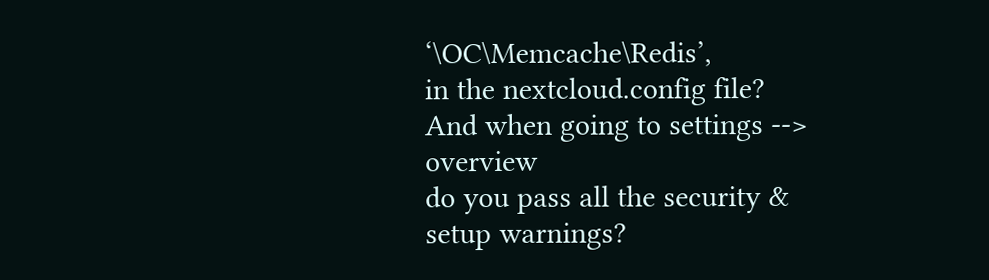‘\OC\Memcache\Redis’,
in the nextcloud.config file?
And when going to settings --> overview
do you pass all the security & setup warnings?